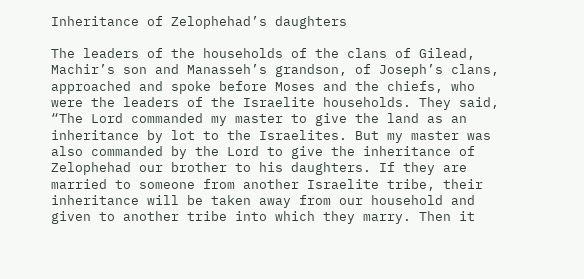Inheritance of Zelophehad’s daughters

The leaders of the households of the clans of Gilead, Machir’s son and Manasseh’s grandson, of Joseph’s clans, approached and spoke before Moses and the chiefs, who were the leaders of the Israelite households. They said, “The Lord commanded my master to give the land as an inheritance by lot to the Israelites. But my master was also commanded by the Lord to give the inheritance of Zelophehad our brother to his daughters. If they are married to someone from another Israelite tribe, their inheritance will be taken away from our household and given to another tribe into which they marry. Then it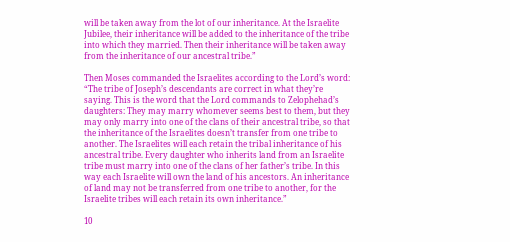will be taken away from the lot of our inheritance. At the Israelite Jubilee, their inheritance will be added to the inheritance of the tribe into which they married. Then their inheritance will be taken away from the inheritance of our ancestral tribe.”

Then Moses commanded the Israelites according to the Lord’s word: “The tribe of Joseph’s descendants are correct in what they’re saying. This is the word that the Lord commands to Zelophehad’s daughters: They may marry whomever seems best to them, but they may only marry into one of the clans of their ancestral tribe, so that the inheritance of the Israelites doesn’t transfer from one tribe to another. The Israelites will each retain the tribal inheritance of his ancestral tribe. Every daughter who inherits land from an Israelite tribe must marry into one of the clans of her father’s tribe. In this way each Israelite will own the land of his ancestors. An inheritance of land may not be transferred from one tribe to another, for the Israelite tribes will each retain its own inheritance.”

10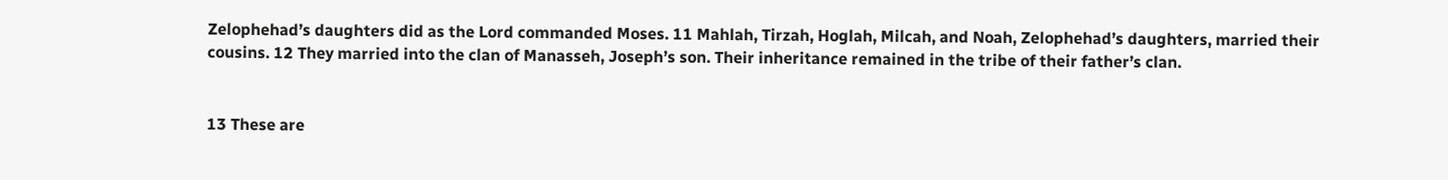Zelophehad’s daughters did as the Lord commanded Moses. 11 Mahlah, Tirzah, Hoglah, Milcah, and Noah, Zelophehad’s daughters, married their cousins. 12 They married into the clan of Manasseh, Joseph’s son. Their inheritance remained in the tribe of their father’s clan.


13 These are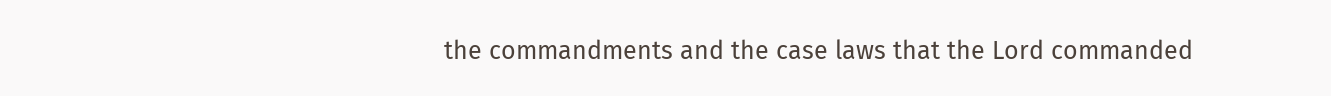the commandments and the case laws that the Lord commanded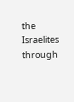the Israelites through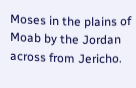Moses in the plains of Moab by the Jordan across from Jericho.